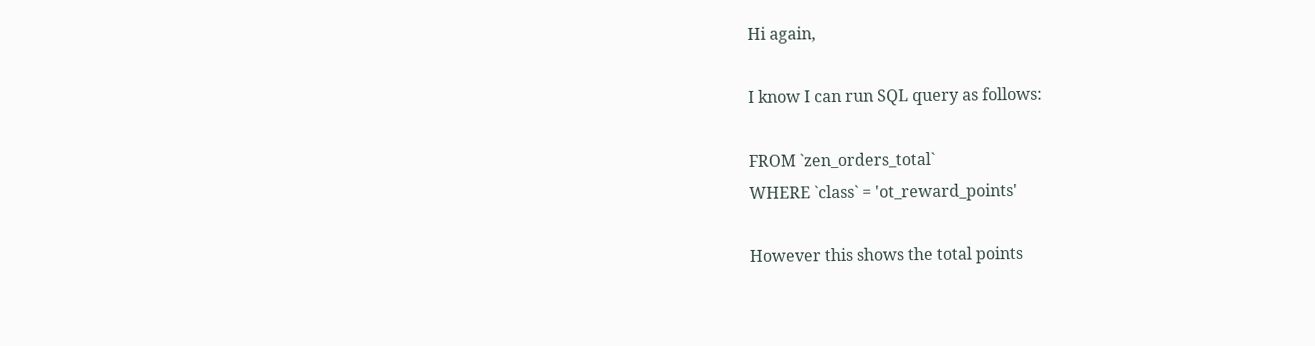Hi again,

I know I can run SQL query as follows:

FROM `zen_orders_total`
WHERE `class` = 'ot_reward_points'

However this shows the total points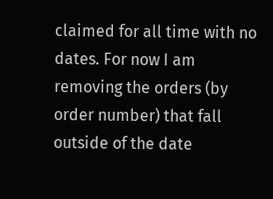claimed for all time with no dates. For now I am removing the orders (by order number) that fall outside of the date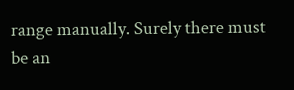range manually. Surely there must be an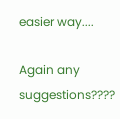easier way....

Again any suggestions????